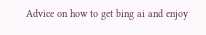Advice on how to get bing ai and enjoy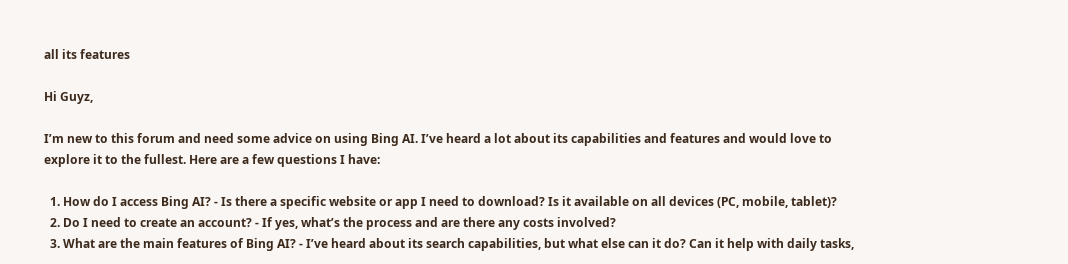all its features

Hi Guyz,

I’m new to this forum and need some advice on using Bing AI. I’ve heard a lot about its capabilities and features and would love to explore it to the fullest. Here are a few questions I have:

  1. How do I access Bing AI? - Is there a specific website or app I need to download? Is it available on all devices (PC, mobile, tablet)?
  2. Do I need to create an account? - If yes, what’s the process and are there any costs involved?
  3. What are the main features of Bing AI? - I’ve heard about its search capabilities, but what else can it do? Can it help with daily tasks,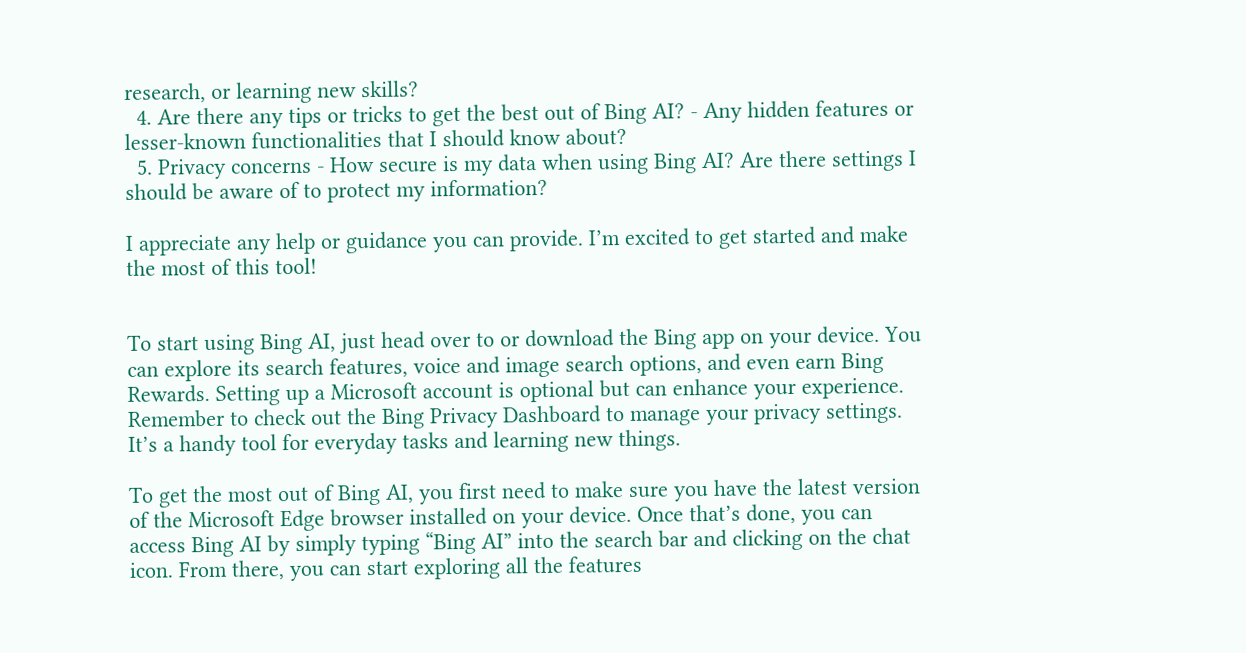research, or learning new skills?
  4. Are there any tips or tricks to get the best out of Bing AI? - Any hidden features or lesser-known functionalities that I should know about?
  5. Privacy concerns - How secure is my data when using Bing AI? Are there settings I should be aware of to protect my information?

I appreciate any help or guidance you can provide. I’m excited to get started and make the most of this tool!


To start using Bing AI, just head over to or download the Bing app on your device. You can explore its search features, voice and image search options, and even earn Bing Rewards. Setting up a Microsoft account is optional but can enhance your experience. Remember to check out the Bing Privacy Dashboard to manage your privacy settings. It’s a handy tool for everyday tasks and learning new things.

To get the most out of Bing AI, you first need to make sure you have the latest version of the Microsoft Edge browser installed on your device. Once that’s done, you can access Bing AI by simply typing “Bing AI” into the search bar and clicking on the chat icon. From there, you can start exploring all the features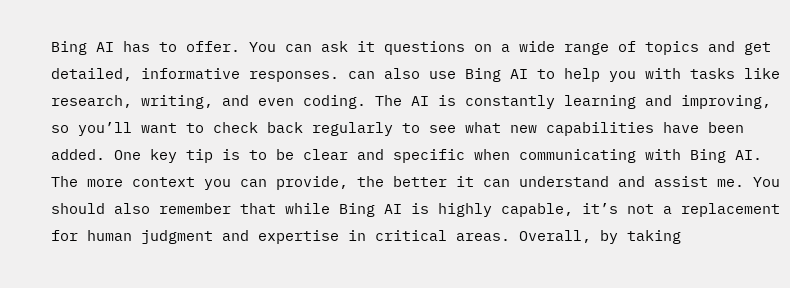Bing AI has to offer. You can ask it questions on a wide range of topics and get detailed, informative responses. can also use Bing AI to help you with tasks like research, writing, and even coding. The AI is constantly learning and improving, so you’ll want to check back regularly to see what new capabilities have been added. One key tip is to be clear and specific when communicating with Bing AI. The more context you can provide, the better it can understand and assist me. You should also remember that while Bing AI is highly capable, it’s not a replacement for human judgment and expertise in critical areas. Overall, by taking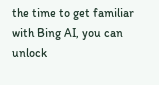the time to get familiar with Bing AI, you can unlock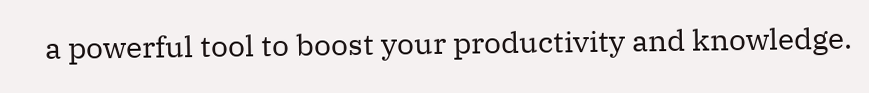a powerful tool to boost your productivity and knowledge.